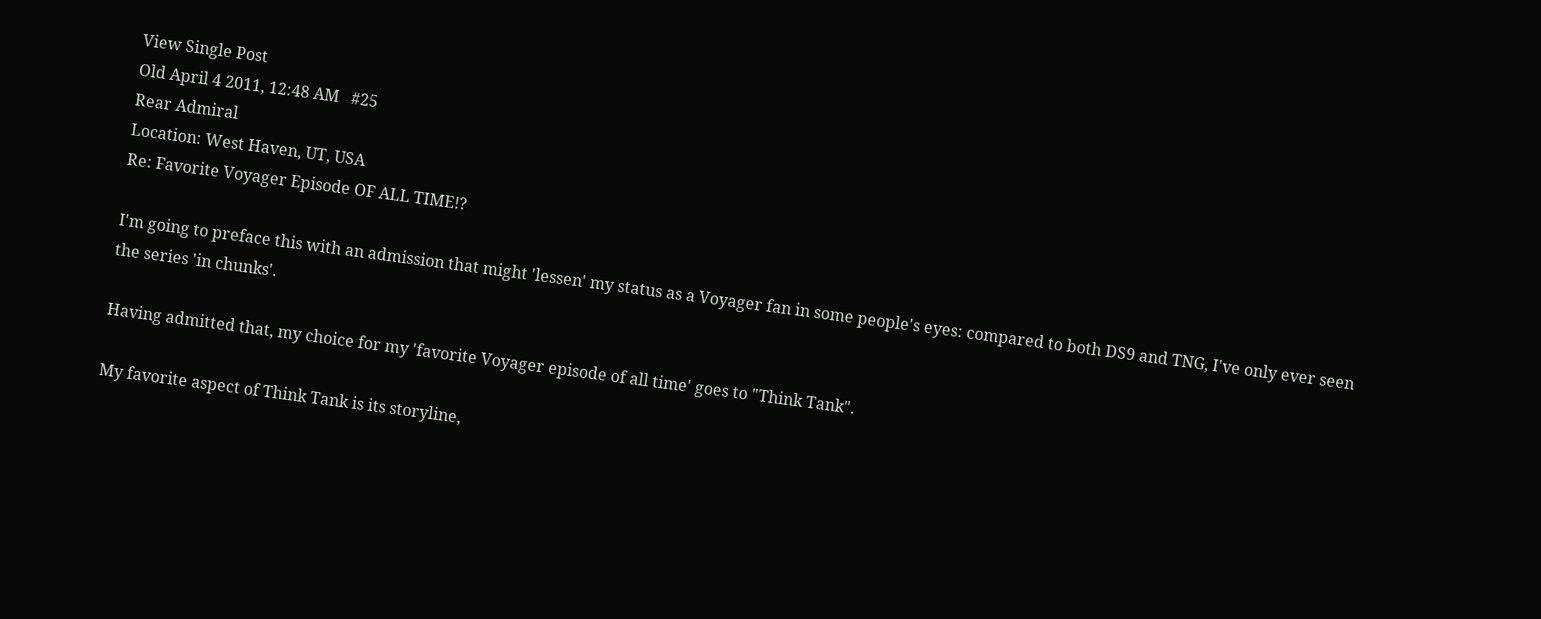View Single Post
Old April 4 2011, 12:48 AM   #25
Rear Admiral
Location: West Haven, UT, USA
Re: Favorite Voyager Episode OF ALL TIME!?

I'm going to preface this with an admission that might 'lessen' my status as a Voyager fan in some people's eyes: compared to both DS9 and TNG, I've only ever seen the series 'in chunks'.

Having admitted that, my choice for my 'favorite Voyager episode of all time' goes to "Think Tank".

My favorite aspect of Think Tank is its storyline,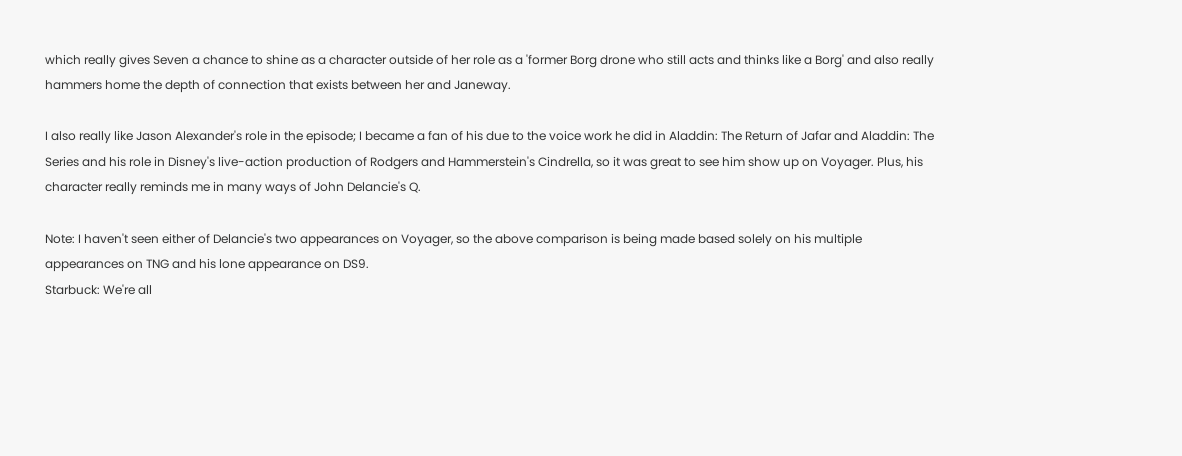which really gives Seven a chance to shine as a character outside of her role as a 'former Borg drone who still acts and thinks like a Borg' and also really hammers home the depth of connection that exists between her and Janeway.

I also really like Jason Alexander's role in the episode; I became a fan of his due to the voice work he did in Aladdin: The Return of Jafar and Aladdin: The Series and his role in Disney's live-action production of Rodgers and Hammerstein's Cindrella, so it was great to see him show up on Voyager. Plus, his character really reminds me in many ways of John Delancie's Q.

Note: I haven't seen either of Delancie's two appearances on Voyager, so the above comparison is being made based solely on his multiple appearances on TNG and his lone appearance on DS9.
Starbuck: We're all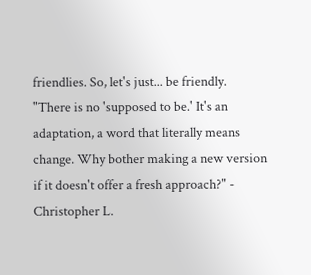friendlies. So, let's just... be friendly.
"There is no 'supposed to be.' It's an adaptation, a word that literally means change. Why bother making a new version if it doesn't offer a fresh approach?" - Christopher L.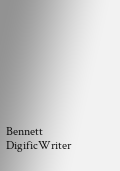Bennett
DigificWriter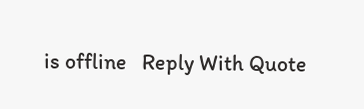is offline   Reply With Quote